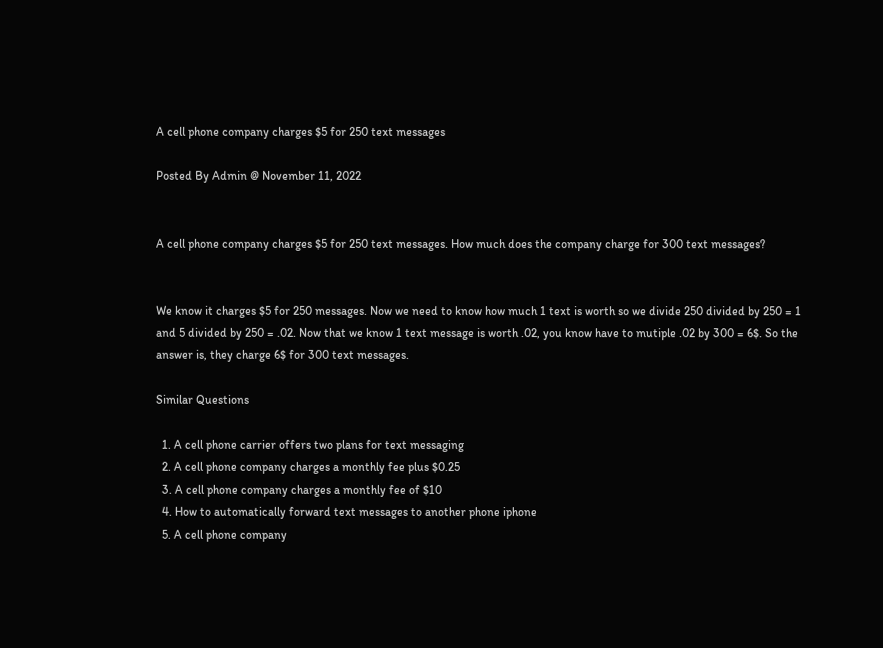A cell phone company charges $5 for 250 text messages

Posted By Admin @ November 11, 2022


A cell phone company charges $5 for 250 text messages. How much does the company charge for 300 text messages?


We know it charges $5 for 250 messages. Now we need to know how much 1 text is worth so we divide 250 divided by 250 = 1 and 5 divided by 250 = .02. Now that we know 1 text message is worth .02, you know have to mutiple .02 by 300 = 6$. So the answer is, they charge 6$ for 300 text messages.

Similar Questions

  1. A cell phone carrier offers two plans for text messaging
  2. A cell phone company charges a monthly fee plus $0.25
  3. A cell phone company charges a monthly fee of $10
  4. How to automatically forward text messages to another phone iphone
  5. A cell phone company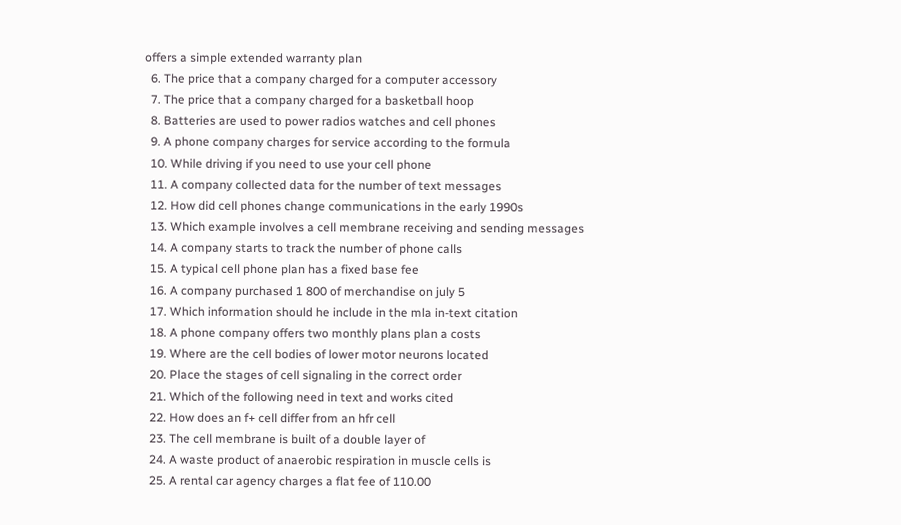offers a simple extended warranty plan
  6. The price that a company charged for a computer accessory
  7. The price that a company charged for a basketball hoop
  8. Batteries are used to power radios watches and cell phones
  9. A phone company charges for service according to the formula
  10. While driving if you need to use your cell phone
  11. A company collected data for the number of text messages
  12. How did cell phones change communications in the early 1990s
  13. Which example involves a cell membrane receiving and sending messages
  14. A company starts to track the number of phone calls
  15. A typical cell phone plan has a fixed base fee
  16. A company purchased 1 800 of merchandise on july 5
  17. Which information should he include in the mla in-text citation
  18. A phone company offers two monthly plans plan a costs
  19. Where are the cell bodies of lower motor neurons located
  20. Place the stages of cell signaling in the correct order
  21. Which of the following need in text and works cited
  22. How does an f+ cell differ from an hfr cell
  23. The cell membrane is built of a double layer of
  24. A waste product of anaerobic respiration in muscle cells is
  25. A rental car agency charges a flat fee of 110.00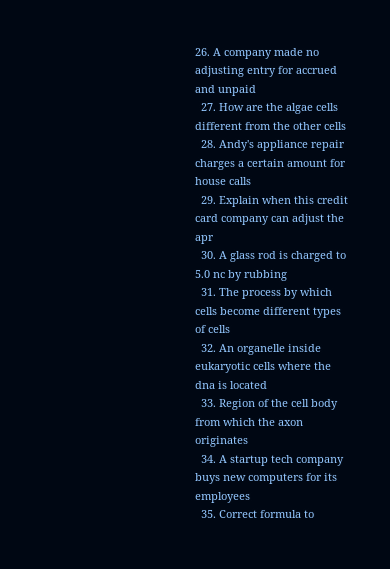26. A company made no adjusting entry for accrued and unpaid
  27. How are the algae cells different from the other cells
  28. Andy's appliance repair charges a certain amount for house calls
  29. Explain when this credit card company can adjust the apr
  30. A glass rod is charged to 5.0 nc by rubbing
  31. The process by which cells become different types of cells
  32. An organelle inside eukaryotic cells where the dna is located
  33. Region of the cell body from which the axon originates
  34. A startup tech company buys new computers for its employees
  35. Correct formula to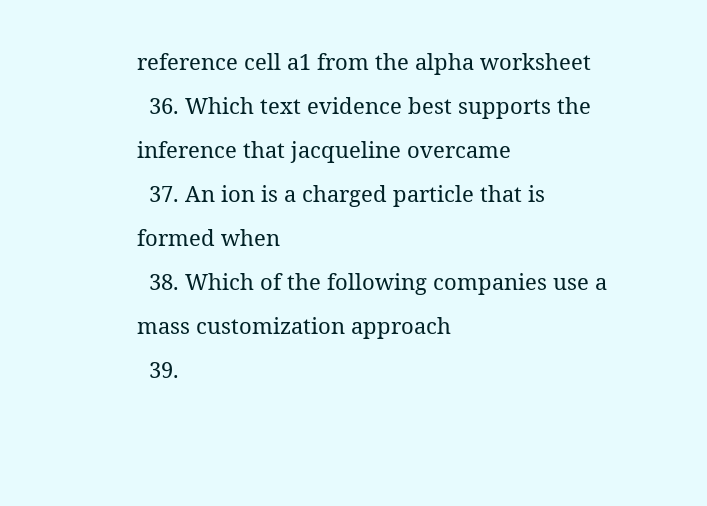reference cell a1 from the alpha worksheet
  36. Which text evidence best supports the inference that jacqueline overcame
  37. An ion is a charged particle that is formed when
  38. Which of the following companies use a mass customization approach
  39.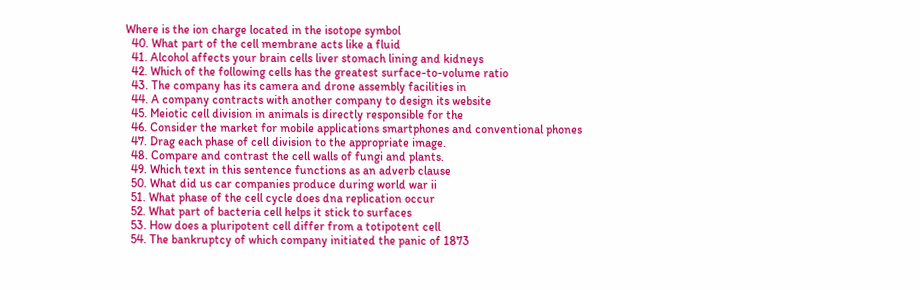Where is the ion charge located in the isotope symbol
  40. What part of the cell membrane acts like a fluid
  41. Alcohol affects your brain cells liver stomach lining and kidneys
  42. Which of the following cells has the greatest surface-to-volume ratio
  43. The company has its camera and drone assembly facilities in
  44. A company contracts with another company to design its website
  45. Meiotic cell division in animals is directly responsible for the
  46. Consider the market for mobile applications smartphones and conventional phones
  47. Drag each phase of cell division to the appropriate image.
  48. Compare and contrast the cell walls of fungi and plants.
  49. Which text in this sentence functions as an adverb clause
  50. What did us car companies produce during world war ii
  51. What phase of the cell cycle does dna replication occur
  52. What part of bacteria cell helps it stick to surfaces
  53. How does a pluripotent cell differ from a totipotent cell
  54. The bankruptcy of which company initiated the panic of 1873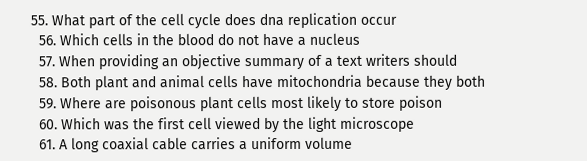55. What part of the cell cycle does dna replication occur
  56. Which cells in the blood do not have a nucleus
  57. When providing an objective summary of a text writers should
  58. Both plant and animal cells have mitochondria because they both
  59. Where are poisonous plant cells most likely to store poison
  60. Which was the first cell viewed by the light microscope
  61. A long coaxial cable carries a uniform volume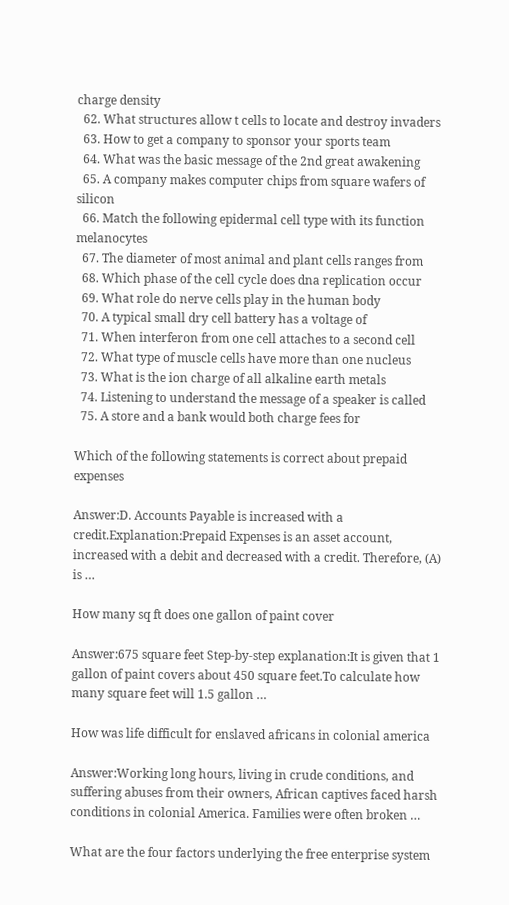charge density
  62. What structures allow t cells to locate and destroy invaders
  63. How to get a company to sponsor your sports team
  64. What was the basic message of the 2nd great awakening
  65. A company makes computer chips from square wafers of silicon
  66. Match the following epidermal cell type with its function melanocytes
  67. The diameter of most animal and plant cells ranges from
  68. Which phase of the cell cycle does dna replication occur
  69. What role do nerve cells play in the human body
  70. A typical small dry cell battery has a voltage of
  71. When interferon from one cell attaches to a second cell
  72. What type of muscle cells have more than one nucleus
  73. What is the ion charge of all alkaline earth metals
  74. Listening to understand the message of a speaker is called
  75. A store and a bank would both charge fees for

Which of the following statements is correct about prepaid expenses

Answer:D. Accounts Payable is increased with a credit.Explanation:Prepaid Expenses is an asset account, increased with a debit and decreased with a credit. Therefore, (A) is …

How many sq ft does one gallon of paint cover

Answer:675 square feet Step-by-step explanation:It is given that 1 gallon of paint covers about 450 square feet.To calculate how many square feet will 1.5 gallon …

How was life difficult for enslaved africans in colonial america

Answer:Working long hours, living in crude conditions, and suffering abuses from their owners, African captives faced harsh conditions in colonial America. Families were often broken …

What are the four factors underlying the free enterprise system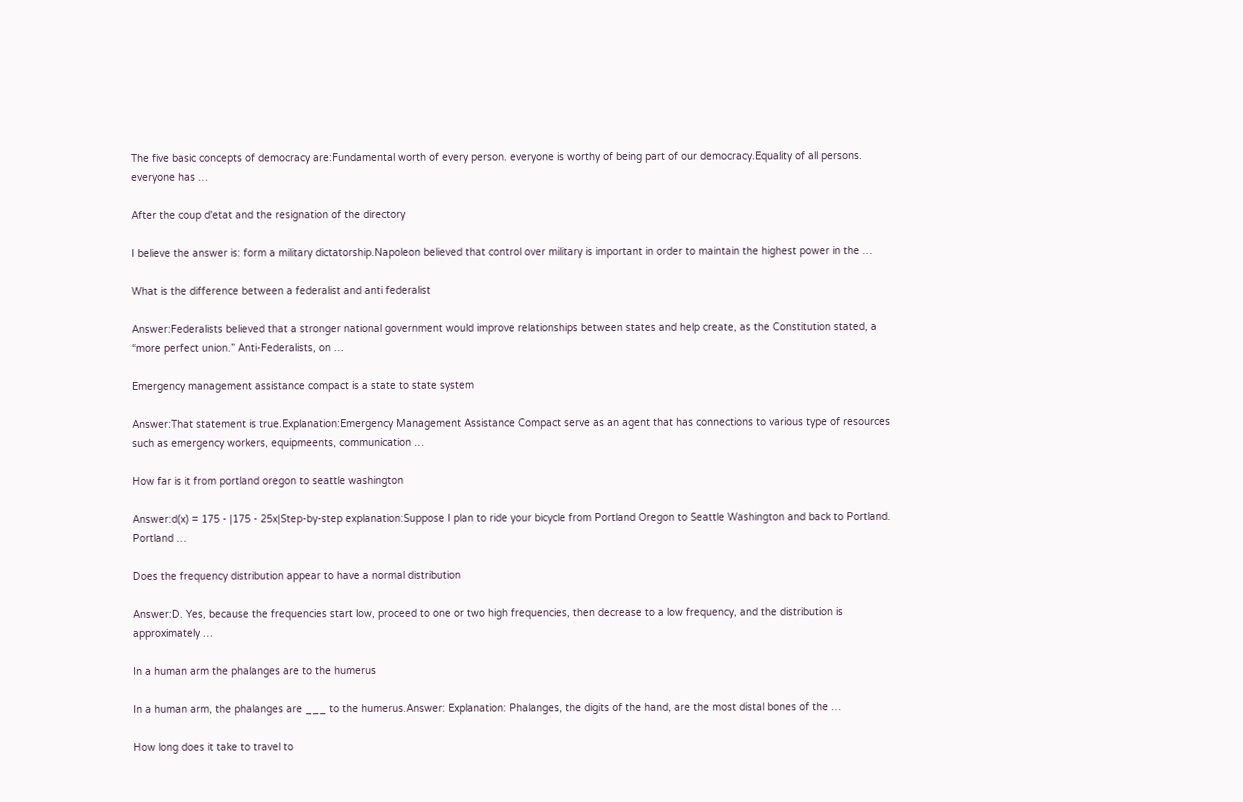The five basic concepts of democracy are:Fundamental worth of every person. everyone is worthy of being part of our democracy.Equality of all persons. everyone has …

After the coup d'etat and the resignation of the directory

I believe the answer is: form a military dictatorship.Napoleon believed that control over military is important in order to maintain the highest power in the …

What is the difference between a federalist and anti federalist

Answer:Federalists believed that a stronger national government would improve relationships between states and help create, as the Constitution stated, a “more perfect union.” Anti-Federalists, on …

Emergency management assistance compact is a state to state system

Answer:That statement is true.Explanation:Emergency Management Assistance Compact serve as an agent that has connections to various type of resources such as emergency workers, equipmeents, communication …

How far is it from portland oregon to seattle washington

Answer:d(x) = 175 - |175 - 25x|Step-by-step explanation:Suppose I plan to ride your bicycle from Portland Oregon to Seattle Washington and back to Portland. Portland …

Does the frequency distribution appear to have a normal distribution

Answer:D. Yes, because the frequencies start low, proceed to one or two high frequencies, then decrease to a low frequency, and the distribution is approximately …

In a human arm the phalanges are to the humerus

In a human arm, the phalanges are ___ to the humerus.Answer: Explanation: Phalanges, the digits of the hand, are the most distal bones of the …

How long does it take to travel to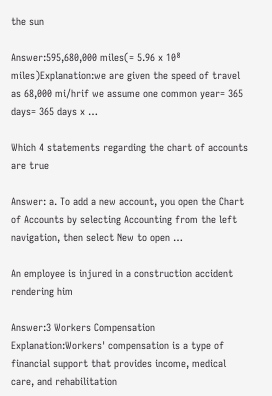the sun

Answer:595,680,000 miles(= 5.96 x 10⁸ miles)Explanation:we are given the speed of travel as 68,000 mi/hrif we assume one common year= 365 days= 365 days x …

Which 4 statements regarding the chart of accounts are true

Answer: a. To add a new account, you open the Chart of Accounts by selecting Accounting from the left navigation, then select New to open …

An employee is injured in a construction accident rendering him

Answer:3 Workers Compensation Explanation:Workers' compensation is a type of financial support that provides income, medical care, and rehabilitation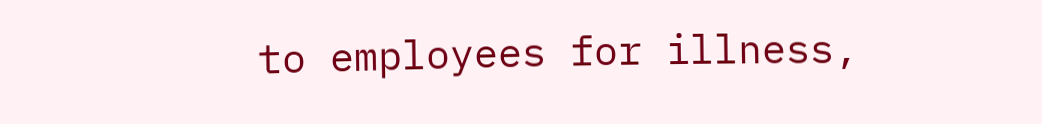to employees for illness,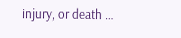injury, or death …